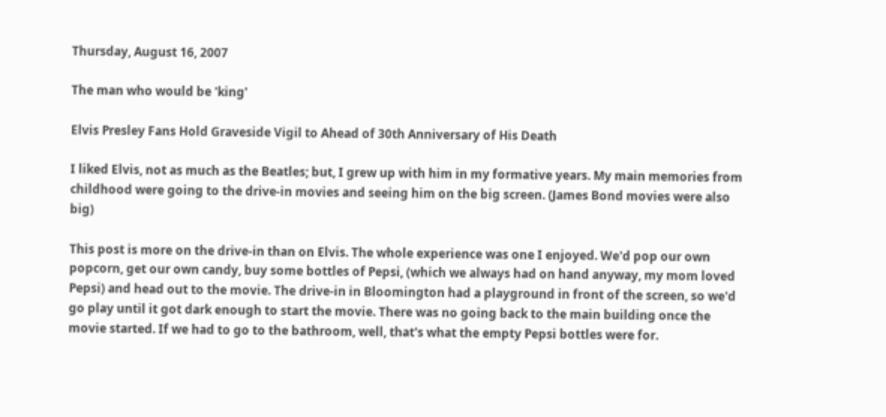Thursday, August 16, 2007

The man who would be 'king'

Elvis Presley Fans Hold Graveside Vigil to Ahead of 30th Anniversary of His Death

I liked Elvis, not as much as the Beatles; but, I grew up with him in my formative years. My main memories from childhood were going to the drive-in movies and seeing him on the big screen. (James Bond movies were also big)

This post is more on the drive-in than on Elvis. The whole experience was one I enjoyed. We'd pop our own popcorn, get our own candy, buy some bottles of Pepsi, (which we always had on hand anyway, my mom loved Pepsi) and head out to the movie. The drive-in in Bloomington had a playground in front of the screen, so we'd go play until it got dark enough to start the movie. There was no going back to the main building once the movie started. If we had to go to the bathroom, well, that's what the empty Pepsi bottles were for.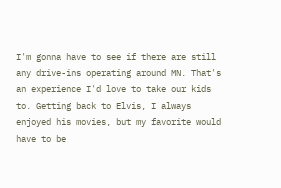I'm gonna have to see if there are still any drive-ins operating around MN. That's an experience I'd love to take our kids to. Getting back to Elvis, I always enjoyed his movies, but my favorite would have to be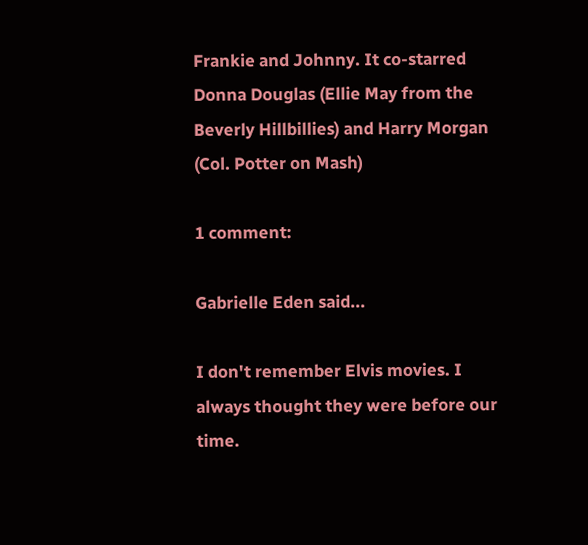Frankie and Johnny. It co-starred Donna Douglas (Ellie May from the Beverly Hillbillies) and Harry Morgan (Col. Potter on Mash)

1 comment:

Gabrielle Eden said...

I don't remember Elvis movies. I always thought they were before our time.